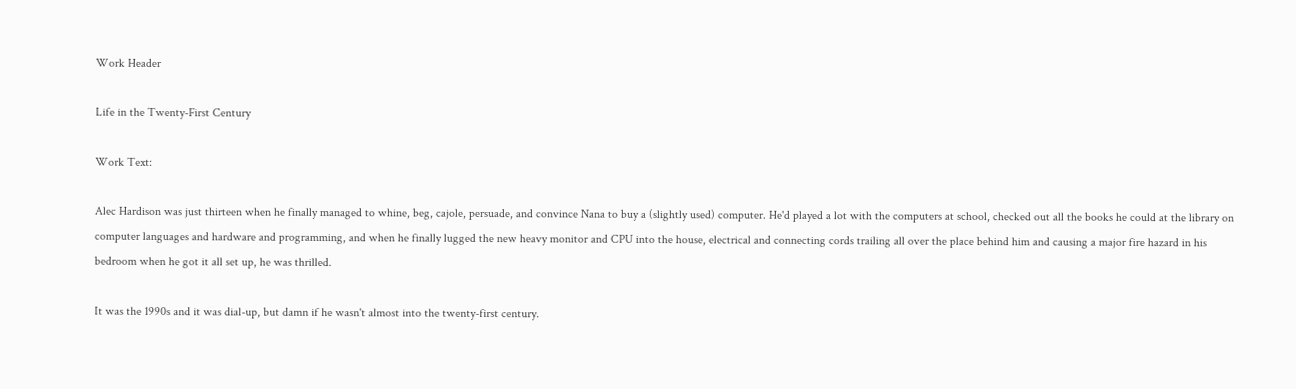Work Header

Life in the Twenty-First Century

Work Text:

Alec Hardison was just thirteen when he finally managed to whine, beg, cajole, persuade, and convince Nana to buy a (slightly used) computer. He'd played a lot with the computers at school, checked out all the books he could at the library on computer languages and hardware and programming, and when he finally lugged the new heavy monitor and CPU into the house, electrical and connecting cords trailing all over the place behind him and causing a major fire hazard in his bedroom when he got it all set up, he was thrilled.

It was the 1990s and it was dial-up, but damn if he wasn't almost into the twenty-first century.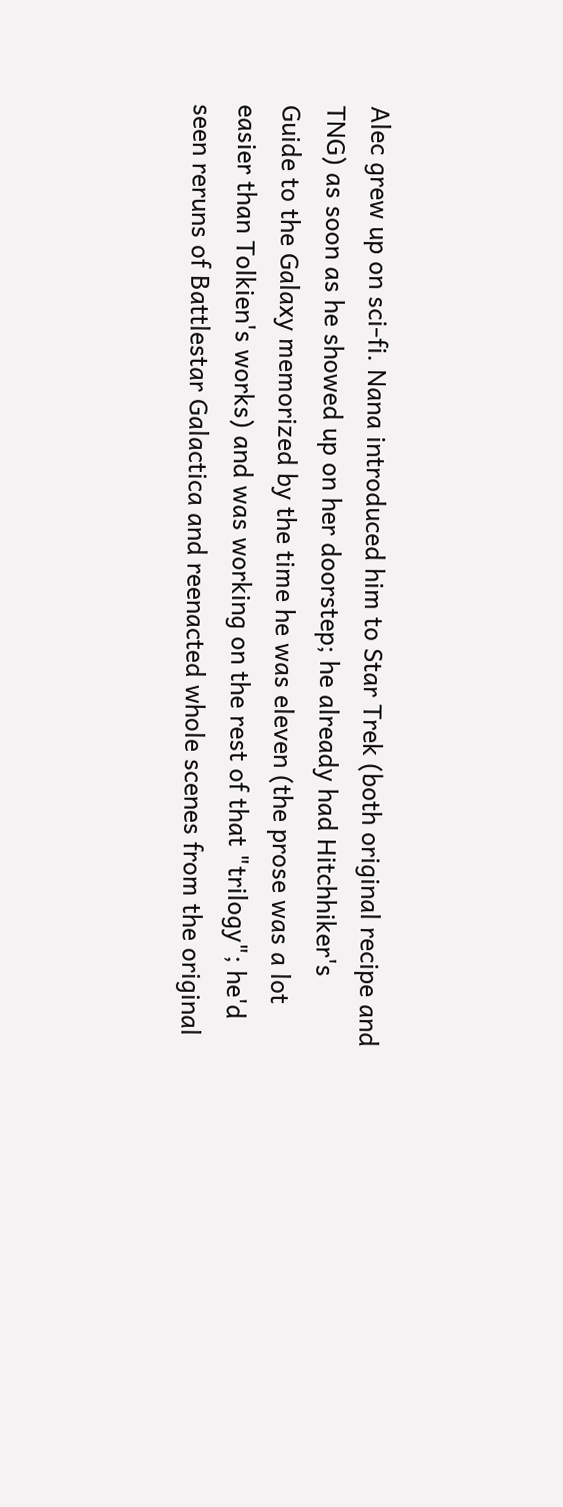Alec grew up on sci-fi. Nana introduced him to Star Trek (both original recipe and TNG) as soon as he showed up on her doorstep; he already had Hitchhiker's Guide to the Galaxy memorized by the time he was eleven (the prose was a lot easier than Tolkien's works) and was working on the rest of that "trilogy"; he'd seen reruns of Battlestar Galactica and reenacted whole scenes from the original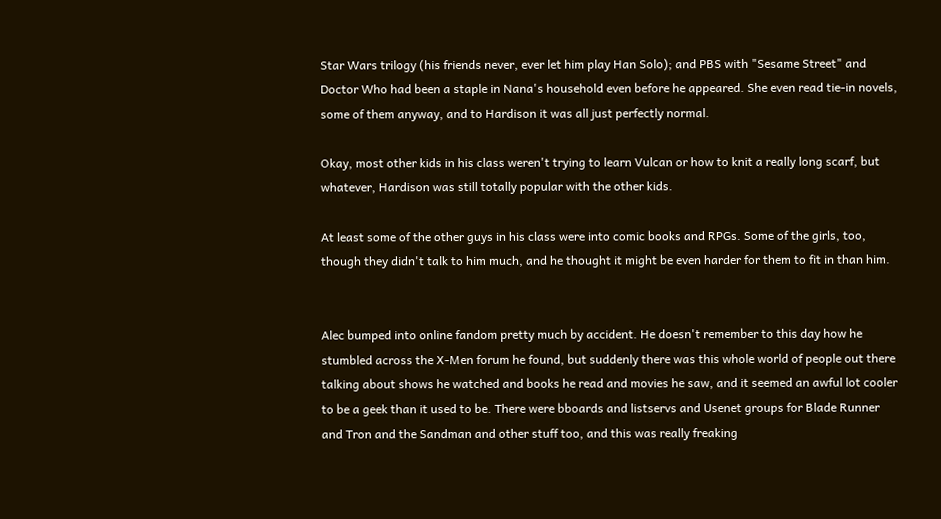Star Wars trilogy (his friends never, ever let him play Han Solo); and PBS with "Sesame Street" and Doctor Who had been a staple in Nana's household even before he appeared. She even read tie-in novels, some of them anyway, and to Hardison it was all just perfectly normal.

Okay, most other kids in his class weren't trying to learn Vulcan or how to knit a really long scarf, but whatever, Hardison was still totally popular with the other kids.

At least some of the other guys in his class were into comic books and RPGs. Some of the girls, too, though they didn't talk to him much, and he thought it might be even harder for them to fit in than him.


Alec bumped into online fandom pretty much by accident. He doesn't remember to this day how he stumbled across the X-Men forum he found, but suddenly there was this whole world of people out there talking about shows he watched and books he read and movies he saw, and it seemed an awful lot cooler to be a geek than it used to be. There were bboards and listservs and Usenet groups for Blade Runner and Tron and the Sandman and other stuff too, and this was really freaking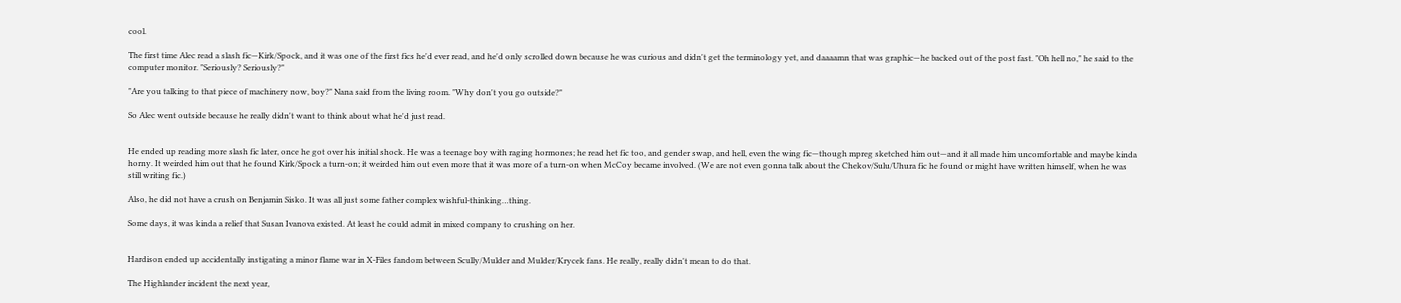cool.

The first time Alec read a slash fic—Kirk/Spock, and it was one of the first fics he'd ever read, and he'd only scrolled down because he was curious and didn't get the terminology yet, and daaaamn that was graphic—he backed out of the post fast. "Oh hell no," he said to the computer monitor. "Seriously? Seriously?"

"Are you talking to that piece of machinery now, boy?" Nana said from the living room. "Why don't you go outside?"

So Alec went outside because he really didn't want to think about what he'd just read.


He ended up reading more slash fic later, once he got over his initial shock. He was a teenage boy with raging hormones; he read het fic too, and gender swap, and hell, even the wing fic—though mpreg sketched him out—and it all made him uncomfortable and maybe kinda horny. It weirded him out that he found Kirk/Spock a turn-on; it weirded him out even more that it was more of a turn-on when McCoy became involved. (We are not even gonna talk about the Chekov/Sulu/Uhura fic he found or might have written himself, when he was still writing fic.)

Also, he did not have a crush on Benjamin Sisko. It was all just some father complex wishful-thinking…thing.

Some days, it was kinda a relief that Susan Ivanova existed. At least he could admit in mixed company to crushing on her.


Hardison ended up accidentally instigating a minor flame war in X-Files fandom between Scully/Mulder and Mulder/Krycek fans. He really, really didn't mean to do that.

The Highlander incident the next year,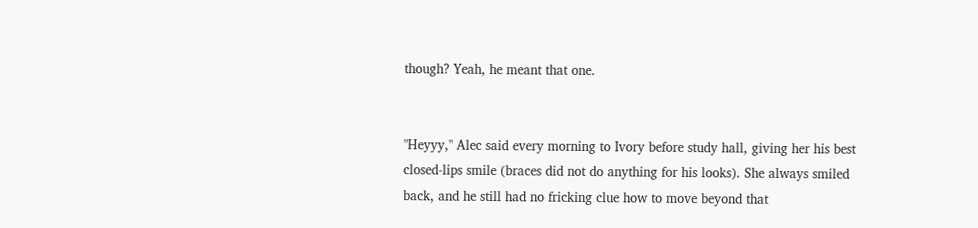though? Yeah, he meant that one.


"Heyyy," Alec said every morning to Ivory before study hall, giving her his best closed-lips smile (braces did not do anything for his looks). She always smiled back, and he still had no fricking clue how to move beyond that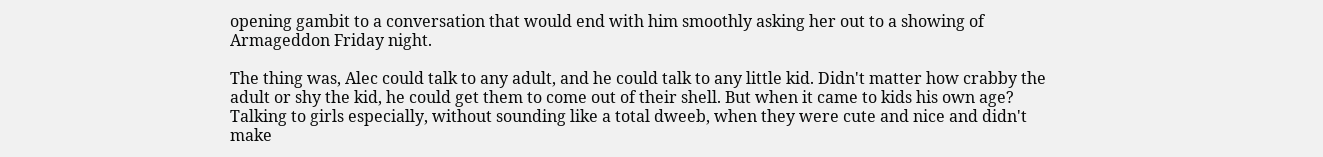opening gambit to a conversation that would end with him smoothly asking her out to a showing of Armageddon Friday night.

The thing was, Alec could talk to any adult, and he could talk to any little kid. Didn't matter how crabby the adult or shy the kid, he could get them to come out of their shell. But when it came to kids his own age? Talking to girls especially, without sounding like a total dweeb, when they were cute and nice and didn't make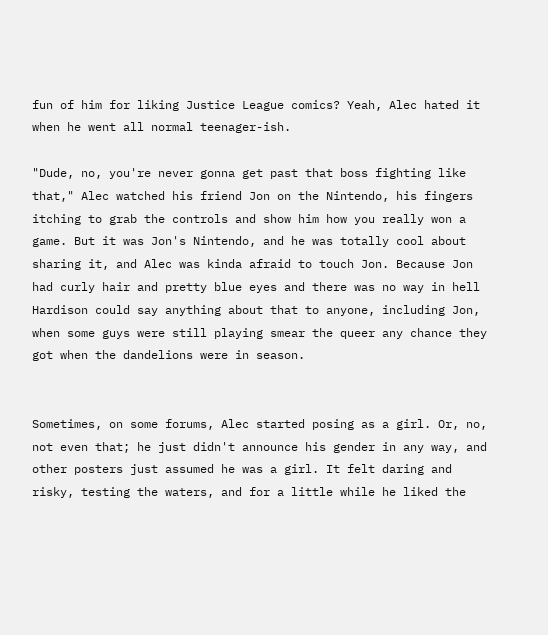fun of him for liking Justice League comics? Yeah, Alec hated it when he went all normal teenager-ish.

"Dude, no, you're never gonna get past that boss fighting like that," Alec watched his friend Jon on the Nintendo, his fingers itching to grab the controls and show him how you really won a game. But it was Jon's Nintendo, and he was totally cool about sharing it, and Alec was kinda afraid to touch Jon. Because Jon had curly hair and pretty blue eyes and there was no way in hell Hardison could say anything about that to anyone, including Jon, when some guys were still playing smear the queer any chance they got when the dandelions were in season.


Sometimes, on some forums, Alec started posing as a girl. Or, no, not even that; he just didn't announce his gender in any way, and other posters just assumed he was a girl. It felt daring and risky, testing the waters, and for a little while he liked the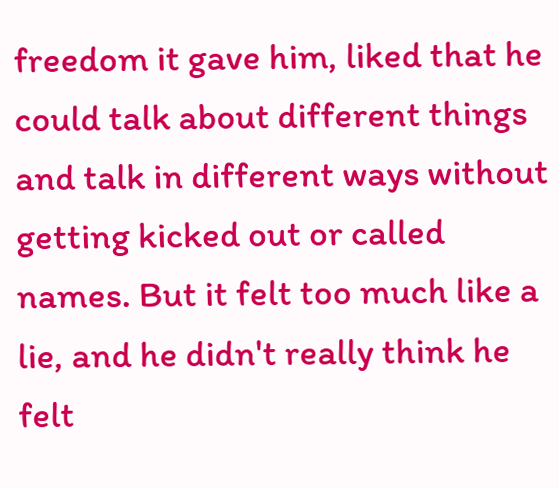freedom it gave him, liked that he could talk about different things and talk in different ways without getting kicked out or called names. But it felt too much like a lie, and he didn't really think he felt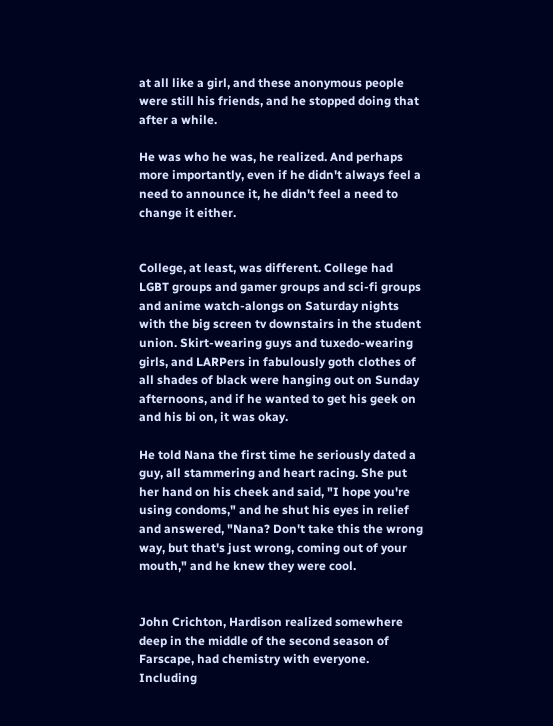at all like a girl, and these anonymous people were still his friends, and he stopped doing that after a while.

He was who he was, he realized. And perhaps more importantly, even if he didn't always feel a need to announce it, he didn't feel a need to change it either.


College, at least, was different. College had LGBT groups and gamer groups and sci-fi groups and anime watch-alongs on Saturday nights with the big screen tv downstairs in the student union. Skirt-wearing guys and tuxedo-wearing girls, and LARPers in fabulously goth clothes of all shades of black were hanging out on Sunday afternoons, and if he wanted to get his geek on and his bi on, it was okay.

He told Nana the first time he seriously dated a guy, all stammering and heart racing. She put her hand on his cheek and said, "I hope you're using condoms," and he shut his eyes in relief and answered, "Nana? Don't take this the wrong way, but that's just wrong, coming out of your mouth," and he knew they were cool.


John Crichton, Hardison realized somewhere deep in the middle of the second season of Farscape, had chemistry with everyone. Including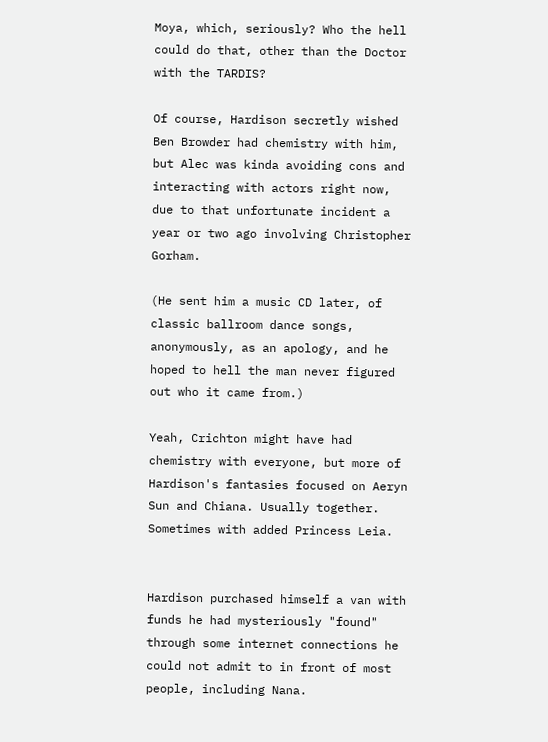Moya, which, seriously? Who the hell could do that, other than the Doctor with the TARDIS?

Of course, Hardison secretly wished Ben Browder had chemistry with him, but Alec was kinda avoiding cons and interacting with actors right now, due to that unfortunate incident a year or two ago involving Christopher Gorham.

(He sent him a music CD later, of classic ballroom dance songs, anonymously, as an apology, and he hoped to hell the man never figured out who it came from.)

Yeah, Crichton might have had chemistry with everyone, but more of Hardison's fantasies focused on Aeryn Sun and Chiana. Usually together. Sometimes with added Princess Leia.


Hardison purchased himself a van with funds he had mysteriously "found" through some internet connections he could not admit to in front of most people, including Nana.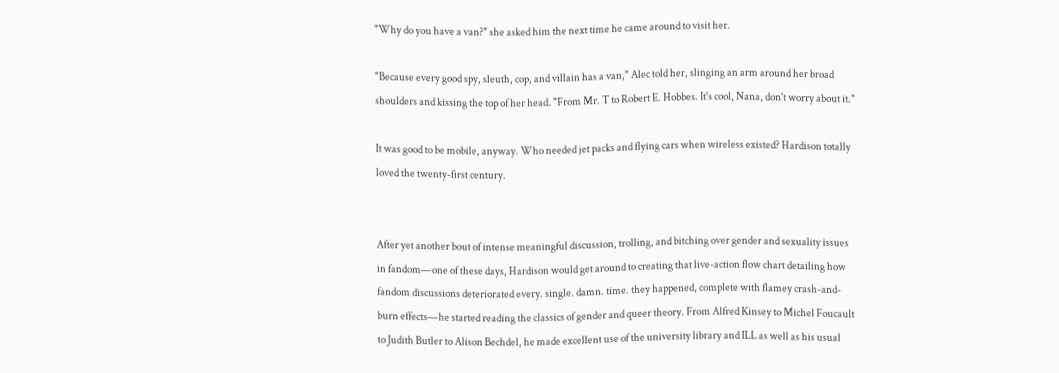"Why do you have a van?" she asked him the next time he came around to visit her.

"Because every good spy, sleuth, cop, and villain has a van," Alec told her, slinging an arm around her broad shoulders and kissing the top of her head. "From Mr. T to Robert E. Hobbes. It's cool, Nana, don't worry about it."

It was good to be mobile, anyway. Who needed jet packs and flying cars when wireless existed? Hardison totally loved the twenty-first century.


After yet another bout of intense meaningful discussion, trolling, and bitching over gender and sexuality issues in fandom—one of these days, Hardison would get around to creating that live-action flow chart detailing how fandom discussions deteriorated every. single. damn. time. they happened, complete with flamey crash-and-burn effects—he started reading the classics of gender and queer theory. From Alfred Kinsey to Michel Foucault to Judith Butler to Alison Bechdel, he made excellent use of the university library and ILL as well as his usual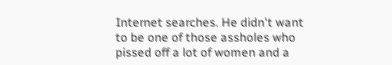Internet searches. He didn't want to be one of those assholes who pissed off a lot of women and a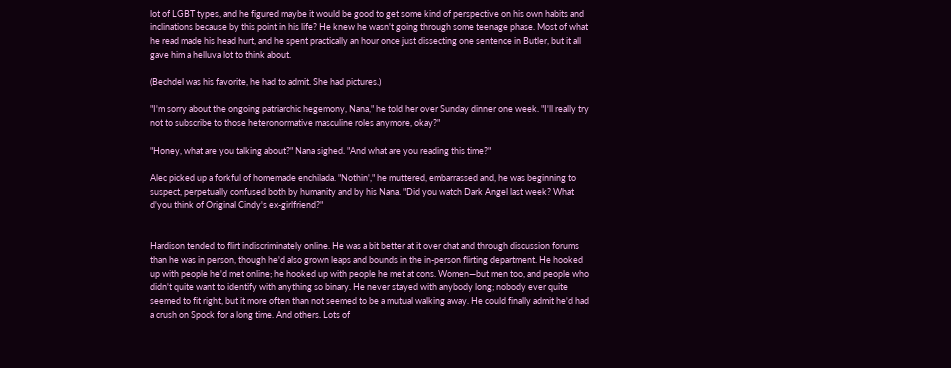lot of LGBT types, and he figured maybe it would be good to get some kind of perspective on his own habits and inclinations because by this point in his life? He knew he wasn't going through some teenage phase. Most of what he read made his head hurt, and he spent practically an hour once just dissecting one sentence in Butler, but it all gave him a helluva lot to think about.

(Bechdel was his favorite, he had to admit. She had pictures.)

"I'm sorry about the ongoing patriarchic hegemony, Nana," he told her over Sunday dinner one week. "I'll really try not to subscribe to those heteronormative masculine roles anymore, okay?"

"Honey, what are you talking about?" Nana sighed. "And what are you reading this time?"

Alec picked up a forkful of homemade enchilada. "Nothin'," he muttered, embarrassed and, he was beginning to suspect, perpetually confused both by humanity and by his Nana. "Did you watch Dark Angel last week? What d'you think of Original Cindy's ex-girlfriend?"


Hardison tended to flirt indiscriminately online. He was a bit better at it over chat and through discussion forums than he was in person, though he'd also grown leaps and bounds in the in-person flirting department. He hooked up with people he'd met online; he hooked up with people he met at cons. Women—but men too, and people who didn't quite want to identify with anything so binary. He never stayed with anybody long; nobody ever quite seemed to fit right, but it more often than not seemed to be a mutual walking away. He could finally admit he'd had a crush on Spock for a long time. And others. Lots of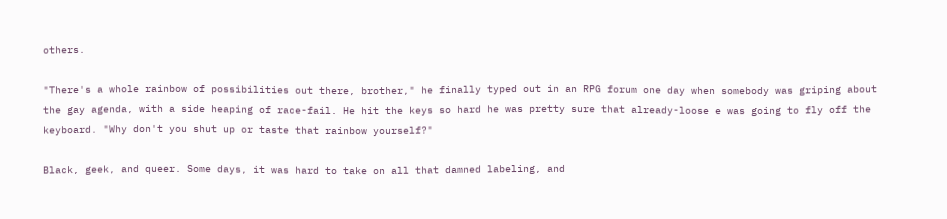others.

"There's a whole rainbow of possibilities out there, brother," he finally typed out in an RPG forum one day when somebody was griping about the gay agenda, with a side heaping of race-fail. He hit the keys so hard he was pretty sure that already-loose e was going to fly off the keyboard. "Why don't you shut up or taste that rainbow yourself?"

Black, geek, and queer. Some days, it was hard to take on all that damned labeling, and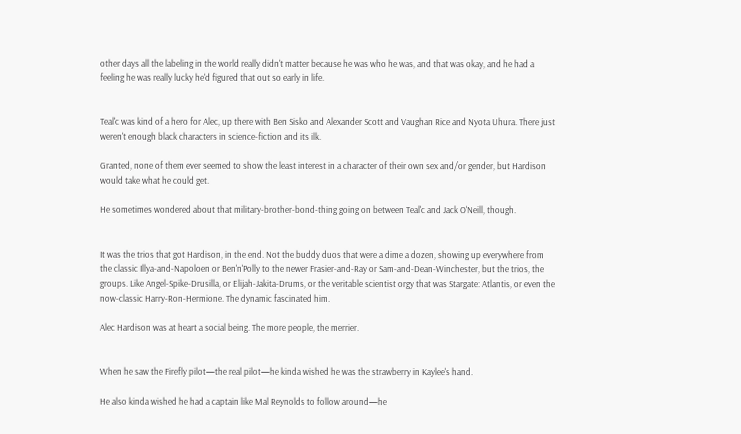other days all the labeling in the world really didn't matter because he was who he was, and that was okay, and he had a feeling he was really lucky he'd figured that out so early in life.


Teal'c was kind of a hero for Alec, up there with Ben Sisko and Alexander Scott and Vaughan Rice and Nyota Uhura. There just weren't enough black characters in science-fiction and its ilk.

Granted, none of them ever seemed to show the least interest in a character of their own sex and/or gender, but Hardison would take what he could get.

He sometimes wondered about that military-brother-bond-thing going on between Teal'c and Jack O'Neill, though.


It was the trios that got Hardison, in the end. Not the buddy duos that were a dime a dozen, showing up everywhere from the classic Illya-and-Napoloen or Ben'n'Polly to the newer Frasier-and-Ray or Sam-and-Dean-Winchester, but the trios, the groups. Like Angel-Spike-Drusilla, or Elijah-Jakita-Drums, or the veritable scientist orgy that was Stargate: Atlantis, or even the now-classic Harry-Ron-Hermione. The dynamic fascinated him.

Alec Hardison was at heart a social being. The more people, the merrier.


When he saw the Firefly pilot—the real pilot—he kinda wished he was the strawberry in Kaylee's hand.

He also kinda wished he had a captain like Mal Reynolds to follow around—he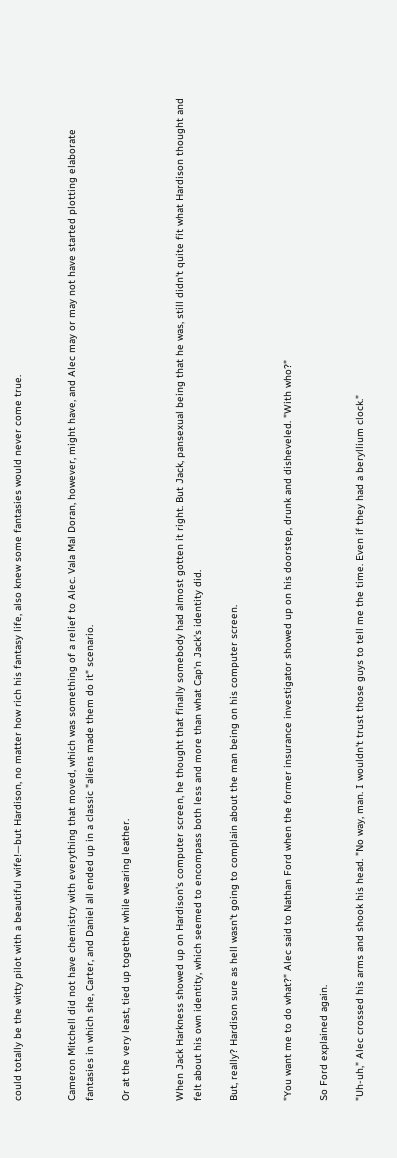could totally be the witty pilot with a beautiful wife!—but Hardison, no matter how rich his fantasy life, also knew some fantasies would never come true.


Cameron Mitchell did not have chemistry with everything that moved, which was something of a relief to Alec. Vala Mal Doran, however, might have, and Alec may or may not have started plotting elaborate fantasies in which she, Carter, and Daniel all ended up in a classic "aliens made them do it" scenario.

Or at the very least, tied up together while wearing leather.


When Jack Harkness showed up on Hardison's computer screen, he thought that finally somebody had almost gotten it right. But Jack, pansexual being that he was, still didn't quite fit what Hardison thought and felt about his own identity, which seemed to encompass both less and more than what Cap'n Jack's identity did.

But, really? Hardison sure as hell wasn't going to complain about the man being on his computer screen.


"You want me to do what?" Alec said to Nathan Ford when the former insurance investigator showed up on his doorstep, drunk and disheveled. "With who?"

So Ford explained again.

"Uh-uh," Alec crossed his arms and shook his head. "No way, man. I wouldn't trust those guys to tell me the time. Even if they had a beryllium clock."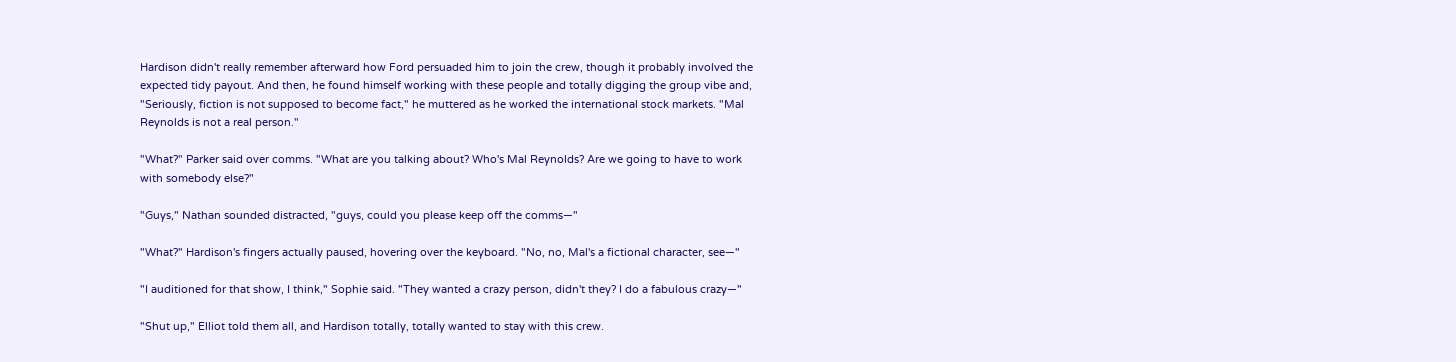Hardison didn't really remember afterward how Ford persuaded him to join the crew, though it probably involved the expected tidy payout. And then, he found himself working with these people and totally digging the group vibe and, "Seriously, fiction is not supposed to become fact," he muttered as he worked the international stock markets. "Mal Reynolds is not a real person."

"What?" Parker said over comms. "What are you talking about? Who's Mal Reynolds? Are we going to have to work with somebody else?"

"Guys," Nathan sounded distracted, "guys, could you please keep off the comms—"

"What?" Hardison's fingers actually paused, hovering over the keyboard. "No, no, Mal's a fictional character, see—"

"I auditioned for that show, I think," Sophie said. "They wanted a crazy person, didn't they? I do a fabulous crazy—"

"Shut up," Elliot told them all, and Hardison totally, totally wanted to stay with this crew.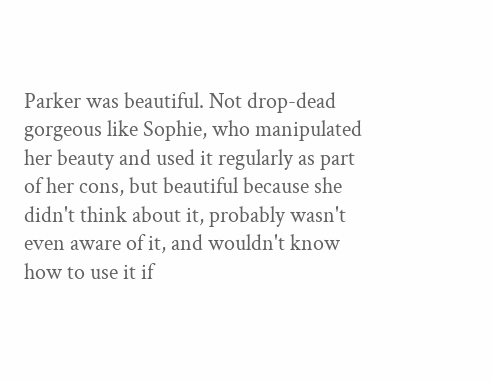Parker was beautiful. Not drop-dead gorgeous like Sophie, who manipulated her beauty and used it regularly as part of her cons, but beautiful because she didn't think about it, probably wasn't even aware of it, and wouldn't know how to use it if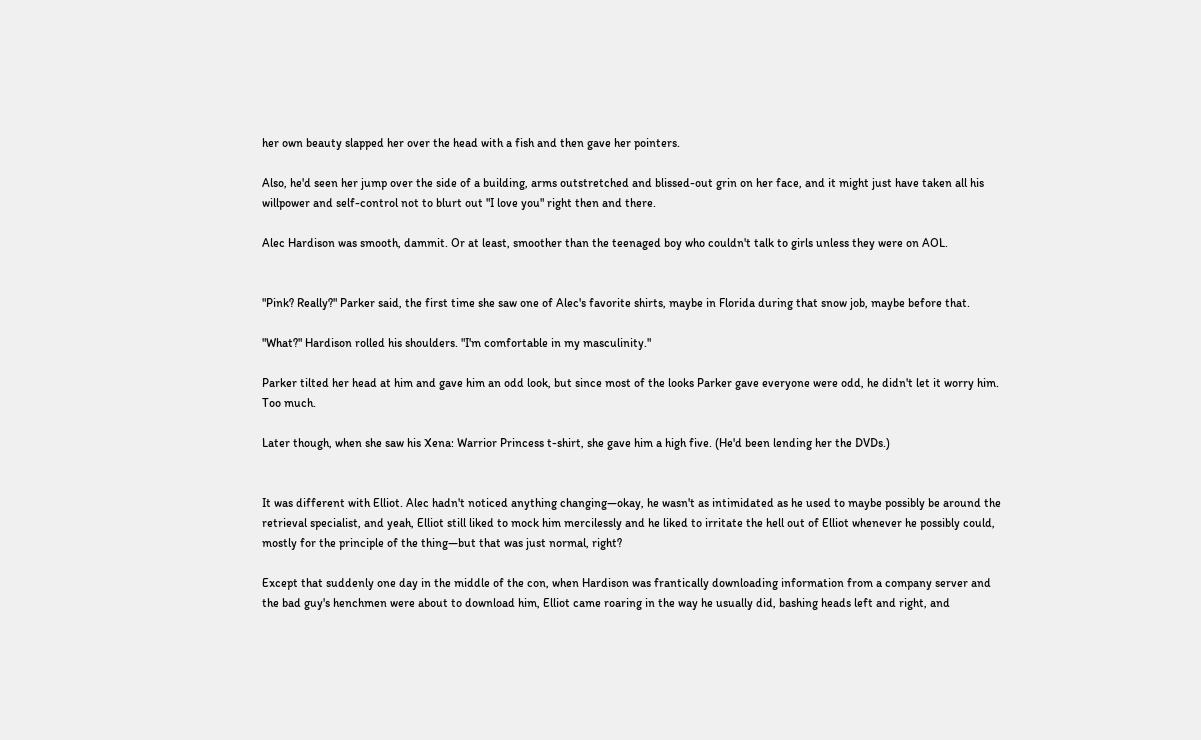her own beauty slapped her over the head with a fish and then gave her pointers.

Also, he'd seen her jump over the side of a building, arms outstretched and blissed-out grin on her face, and it might just have taken all his willpower and self-control not to blurt out "I love you" right then and there.

Alec Hardison was smooth, dammit. Or at least, smoother than the teenaged boy who couldn't talk to girls unless they were on AOL.


"Pink? Really?" Parker said, the first time she saw one of Alec's favorite shirts, maybe in Florida during that snow job, maybe before that.

"What?" Hardison rolled his shoulders. "I'm comfortable in my masculinity."

Parker tilted her head at him and gave him an odd look, but since most of the looks Parker gave everyone were odd, he didn't let it worry him. Too much.

Later though, when she saw his Xena: Warrior Princess t-shirt, she gave him a high five. (He'd been lending her the DVDs.)


It was different with Elliot. Alec hadn't noticed anything changing—okay, he wasn't as intimidated as he used to maybe possibly be around the retrieval specialist, and yeah, Elliot still liked to mock him mercilessly and he liked to irritate the hell out of Elliot whenever he possibly could, mostly for the principle of the thing—but that was just normal, right?

Except that suddenly one day in the middle of the con, when Hardison was frantically downloading information from a company server and the bad guy's henchmen were about to download him, Elliot came roaring in the way he usually did, bashing heads left and right, and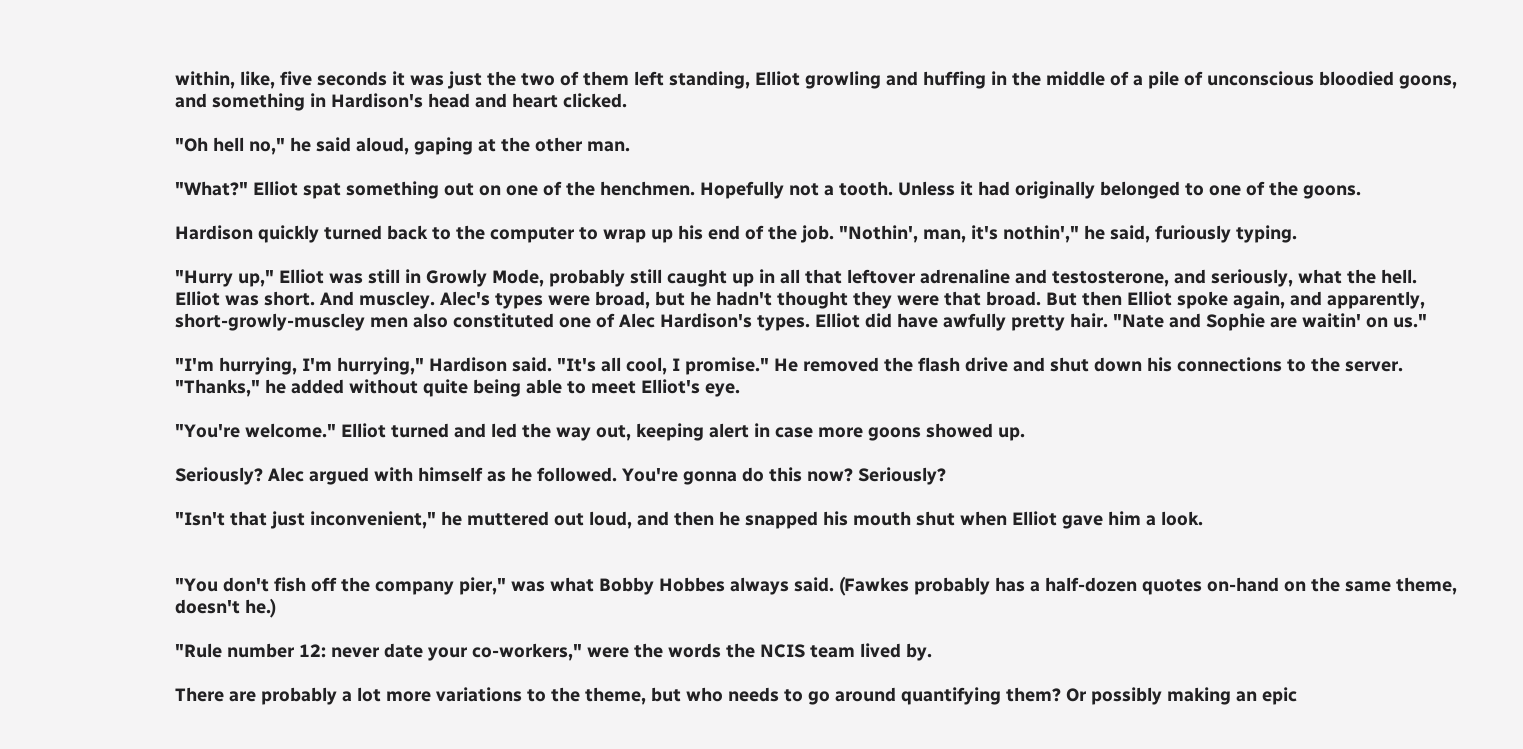within, like, five seconds it was just the two of them left standing, Elliot growling and huffing in the middle of a pile of unconscious bloodied goons, and something in Hardison's head and heart clicked.

"Oh hell no," he said aloud, gaping at the other man.

"What?" Elliot spat something out on one of the henchmen. Hopefully not a tooth. Unless it had originally belonged to one of the goons.

Hardison quickly turned back to the computer to wrap up his end of the job. "Nothin', man, it's nothin'," he said, furiously typing.

"Hurry up," Elliot was still in Growly Mode, probably still caught up in all that leftover adrenaline and testosterone, and seriously, what the hell. Elliot was short. And muscley. Alec's types were broad, but he hadn't thought they were that broad. But then Elliot spoke again, and apparently, short-growly-muscley men also constituted one of Alec Hardison's types. Elliot did have awfully pretty hair. "Nate and Sophie are waitin' on us."

"I'm hurrying, I'm hurrying," Hardison said. "It's all cool, I promise." He removed the flash drive and shut down his connections to the server. "Thanks," he added without quite being able to meet Elliot's eye.

"You're welcome." Elliot turned and led the way out, keeping alert in case more goons showed up.

Seriously? Alec argued with himself as he followed. You're gonna do this now? Seriously?

"Isn't that just inconvenient," he muttered out loud, and then he snapped his mouth shut when Elliot gave him a look.


"You don't fish off the company pier," was what Bobby Hobbes always said. (Fawkes probably has a half-dozen quotes on-hand on the same theme, doesn't he.)

"Rule number 12: never date your co-workers," were the words the NCIS team lived by.

There are probably a lot more variations to the theme, but who needs to go around quantifying them? Or possibly making an epic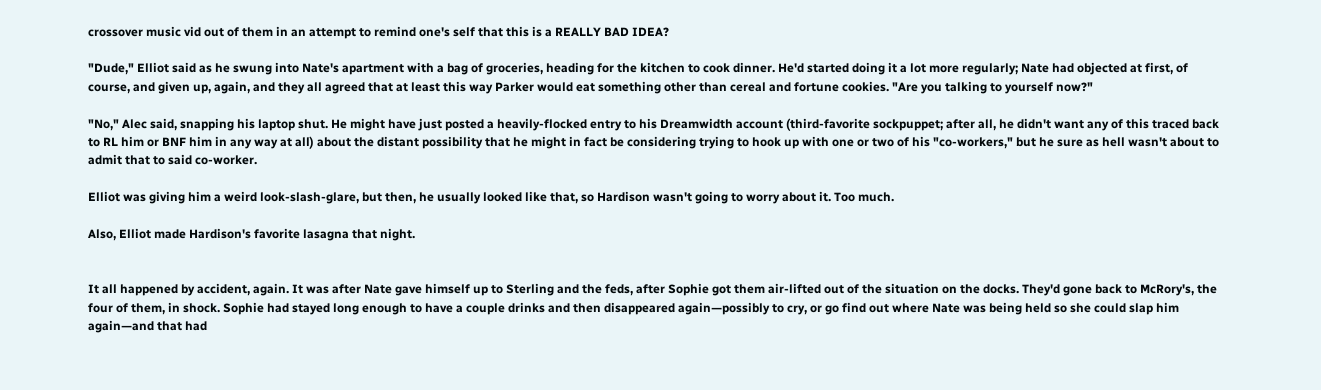crossover music vid out of them in an attempt to remind one's self that this is a REALLY BAD IDEA?

"Dude," Elliot said as he swung into Nate's apartment with a bag of groceries, heading for the kitchen to cook dinner. He'd started doing it a lot more regularly; Nate had objected at first, of course, and given up, again, and they all agreed that at least this way Parker would eat something other than cereal and fortune cookies. "Are you talking to yourself now?"

"No," Alec said, snapping his laptop shut. He might have just posted a heavily-flocked entry to his Dreamwidth account (third-favorite sockpuppet; after all, he didn't want any of this traced back to RL him or BNF him in any way at all) about the distant possibility that he might in fact be considering trying to hook up with one or two of his "co-workers," but he sure as hell wasn't about to admit that to said co-worker.

Elliot was giving him a weird look-slash-glare, but then, he usually looked like that, so Hardison wasn't going to worry about it. Too much.

Also, Elliot made Hardison's favorite lasagna that night.


It all happened by accident, again. It was after Nate gave himself up to Sterling and the feds, after Sophie got them air-lifted out of the situation on the docks. They'd gone back to McRory's, the four of them, in shock. Sophie had stayed long enough to have a couple drinks and then disappeared again—possibly to cry, or go find out where Nate was being held so she could slap him again—and that had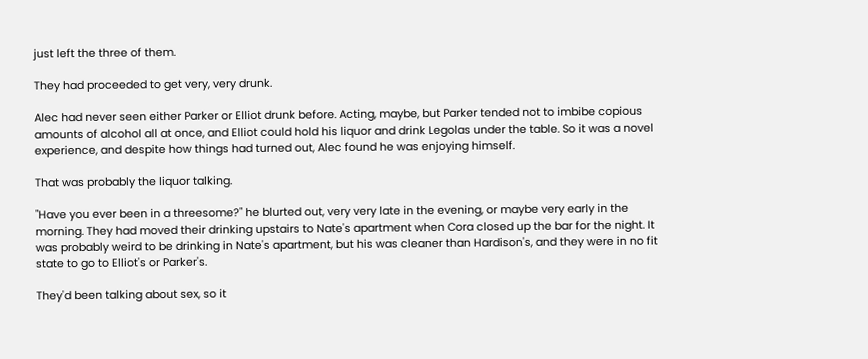just left the three of them.

They had proceeded to get very, very drunk.

Alec had never seen either Parker or Elliot drunk before. Acting, maybe, but Parker tended not to imbibe copious amounts of alcohol all at once, and Elliot could hold his liquor and drink Legolas under the table. So it was a novel experience, and despite how things had turned out, Alec found he was enjoying himself.

That was probably the liquor talking.

"Have you ever been in a threesome?" he blurted out, very very late in the evening, or maybe very early in the morning. They had moved their drinking upstairs to Nate's apartment when Cora closed up the bar for the night. It was probably weird to be drinking in Nate's apartment, but his was cleaner than Hardison's, and they were in no fit state to go to Elliot's or Parker's.

They'd been talking about sex, so it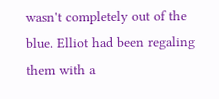wasn't completely out of the blue. Elliot had been regaling them with a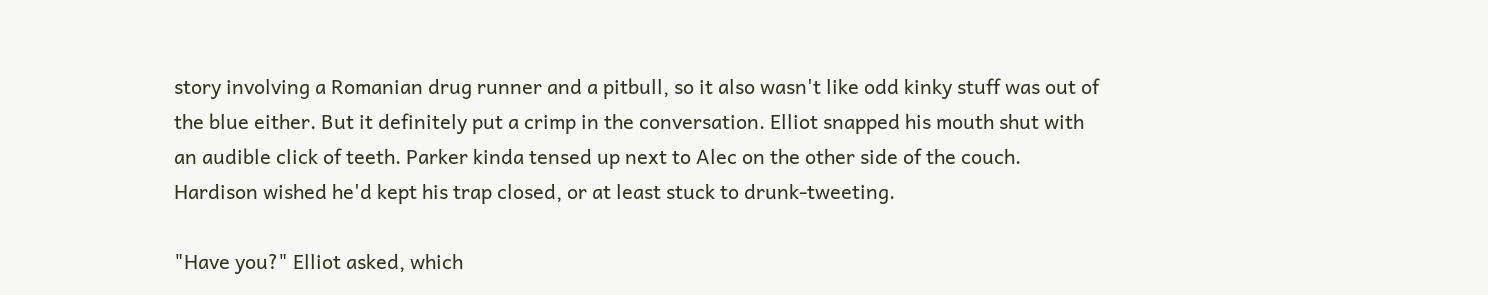story involving a Romanian drug runner and a pitbull, so it also wasn't like odd kinky stuff was out of the blue either. But it definitely put a crimp in the conversation. Elliot snapped his mouth shut with an audible click of teeth. Parker kinda tensed up next to Alec on the other side of the couch. Hardison wished he'd kept his trap closed, or at least stuck to drunk-tweeting.

"Have you?" Elliot asked, which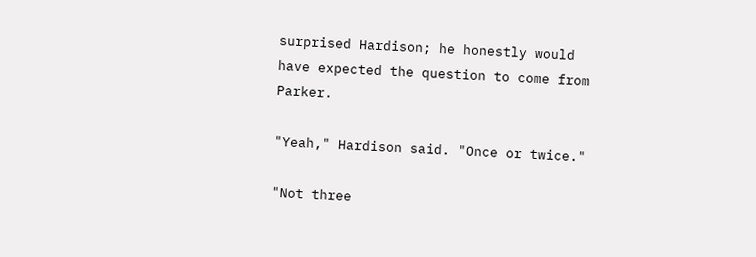surprised Hardison; he honestly would have expected the question to come from Parker.

"Yeah," Hardison said. "Once or twice."

"Not three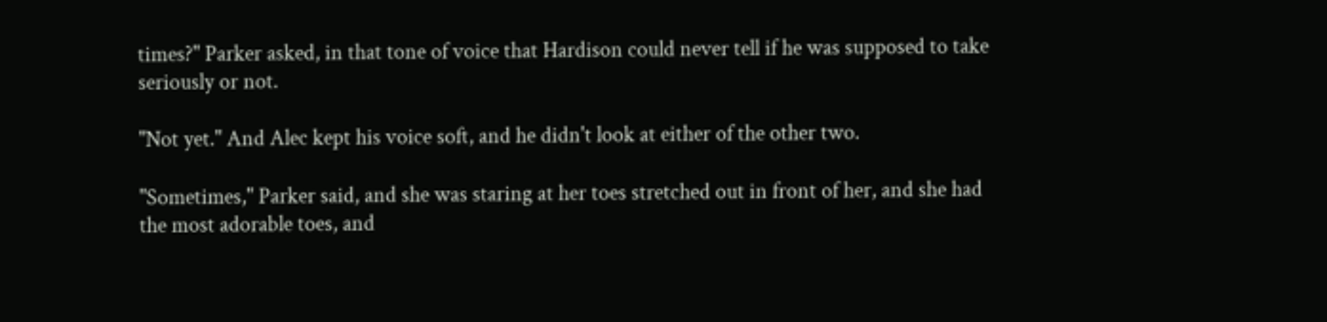times?" Parker asked, in that tone of voice that Hardison could never tell if he was supposed to take seriously or not.

"Not yet." And Alec kept his voice soft, and he didn't look at either of the other two.

"Sometimes," Parker said, and she was staring at her toes stretched out in front of her, and she had the most adorable toes, and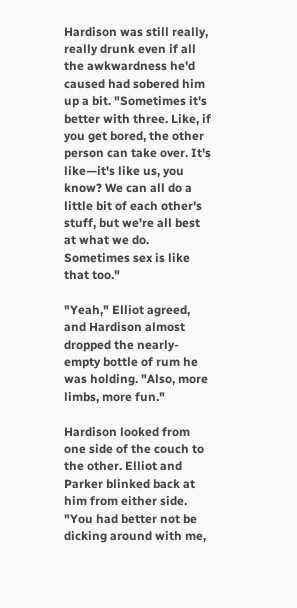Hardison was still really, really drunk even if all the awkwardness he'd caused had sobered him up a bit. "Sometimes it's better with three. Like, if you get bored, the other person can take over. It's like—it's like us, you know? We can all do a little bit of each other's stuff, but we're all best at what we do. Sometimes sex is like that too."

"Yeah," Elliot agreed, and Hardison almost dropped the nearly-empty bottle of rum he was holding. "Also, more limbs, more fun."

Hardison looked from one side of the couch to the other. Elliot and Parker blinked back at him from either side. "You had better not be dicking around with me,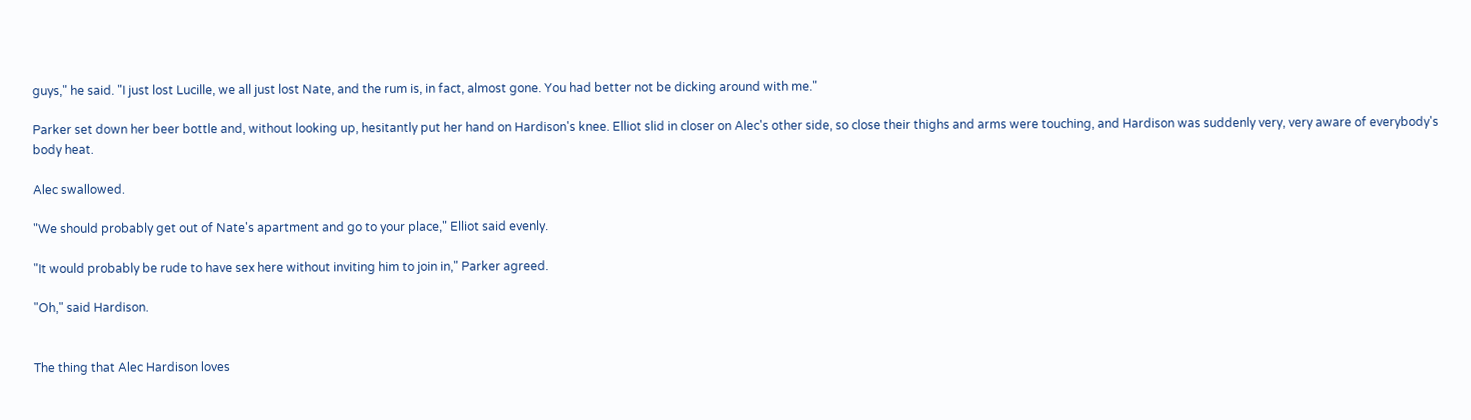guys," he said. "I just lost Lucille, we all just lost Nate, and the rum is, in fact, almost gone. You had better not be dicking around with me."

Parker set down her beer bottle and, without looking up, hesitantly put her hand on Hardison's knee. Elliot slid in closer on Alec's other side, so close their thighs and arms were touching, and Hardison was suddenly very, very aware of everybody's body heat.

Alec swallowed.

"We should probably get out of Nate's apartment and go to your place," Elliot said evenly.

"It would probably be rude to have sex here without inviting him to join in," Parker agreed.

"Oh," said Hardison.


The thing that Alec Hardison loves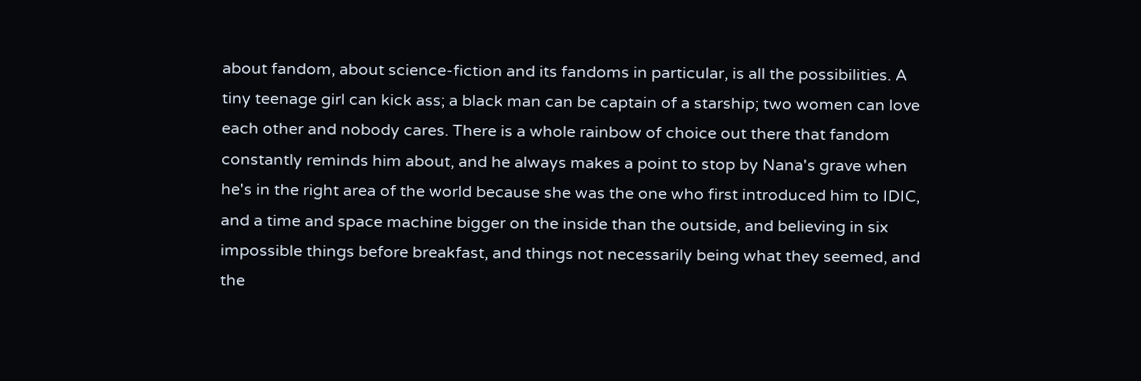about fandom, about science-fiction and its fandoms in particular, is all the possibilities. A tiny teenage girl can kick ass; a black man can be captain of a starship; two women can love each other and nobody cares. There is a whole rainbow of choice out there that fandom constantly reminds him about, and he always makes a point to stop by Nana's grave when he's in the right area of the world because she was the one who first introduced him to IDIC, and a time and space machine bigger on the inside than the outside, and believing in six impossible things before breakfast, and things not necessarily being what they seemed, and the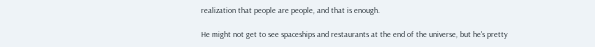realization that people are people, and that is enough.

He might not get to see spaceships and restaurants at the end of the universe, but he's pretty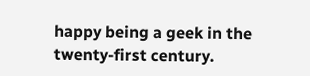happy being a geek in the twenty-first century.